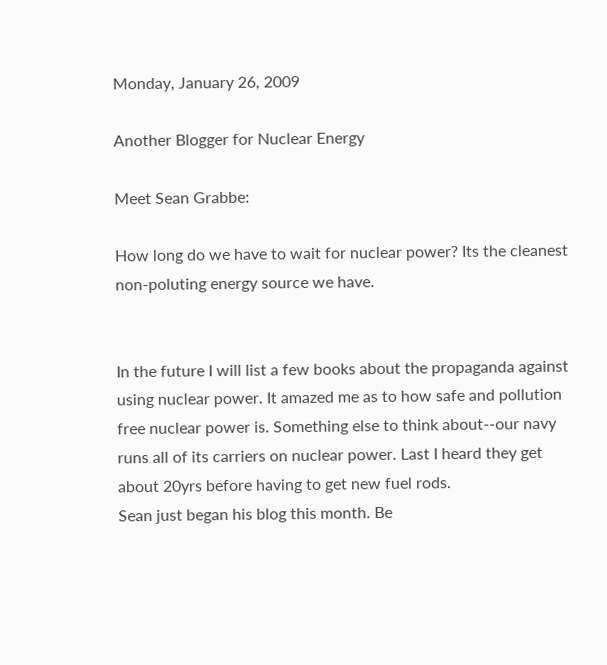Monday, January 26, 2009

Another Blogger for Nuclear Energy

Meet Sean Grabbe:

How long do we have to wait for nuclear power? Its the cleanest non-poluting energy source we have.


In the future I will list a few books about the propaganda against using nuclear power. It amazed me as to how safe and pollution free nuclear power is. Something else to think about--our navy runs all of its carriers on nuclear power. Last I heard they get about 20yrs before having to get new fuel rods.
Sean just began his blog this month. Be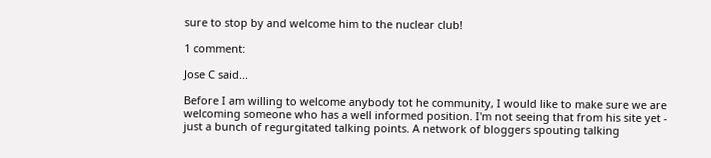sure to stop by and welcome him to the nuclear club!

1 comment:

Jose C said...

Before I am willing to welcome anybody tot he community, I would like to make sure we are welcoming someone who has a well informed position. I'm not seeing that from his site yet - just a bunch of regurgitated talking points. A network of bloggers spouting talking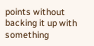points without backing it up with something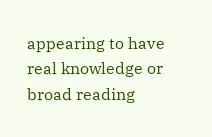appearing to have real knowledge or broad reading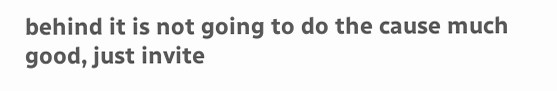behind it is not going to do the cause much good, just invite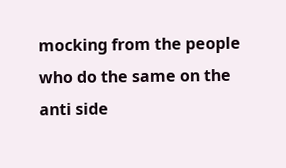mocking from the people who do the same on the anti side